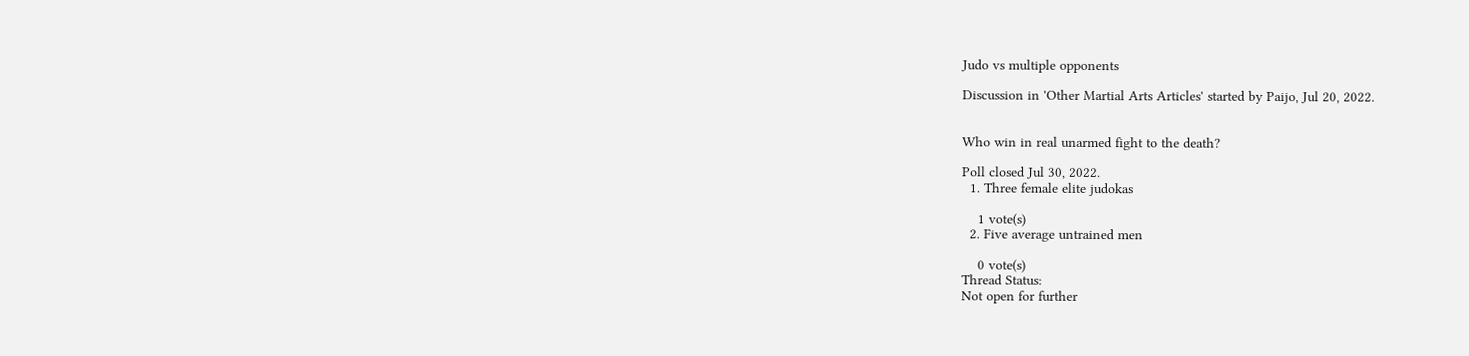Judo vs multiple opponents

Discussion in 'Other Martial Arts Articles' started by Paijo, Jul 20, 2022.


Who win in real unarmed fight to the death?

Poll closed Jul 30, 2022.
  1. Three female elite judokas

    1 vote(s)
  2. Five average untrained men

    0 vote(s)
Thread Status:
Not open for further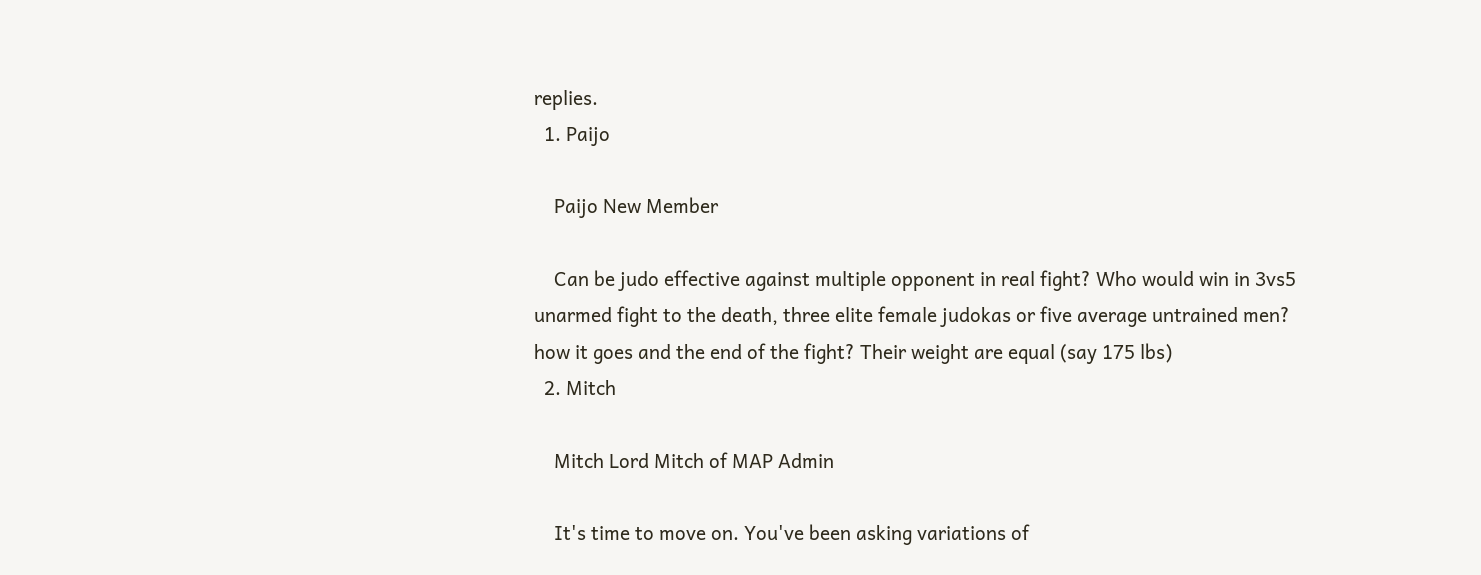replies.
  1. Paijo

    Paijo New Member

    Can be judo effective against multiple opponent in real fight? Who would win in 3vs5 unarmed fight to the death, three elite female judokas or five average untrained men? how it goes and the end of the fight? Their weight are equal (say 175 lbs)
  2. Mitch

    Mitch Lord Mitch of MAP Admin

    It's time to move on. You've been asking variations of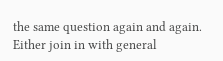the same question again and again. Either join in with general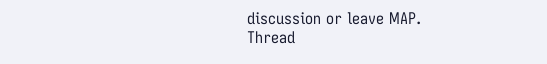discussion or leave MAP.
Thread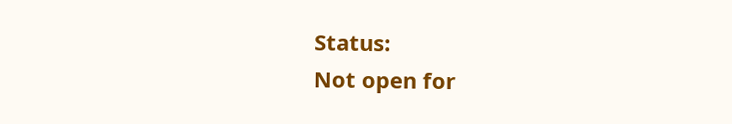Status:
Not open for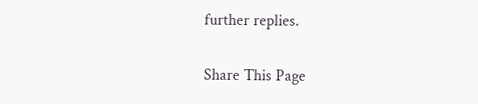further replies.

Share This Page